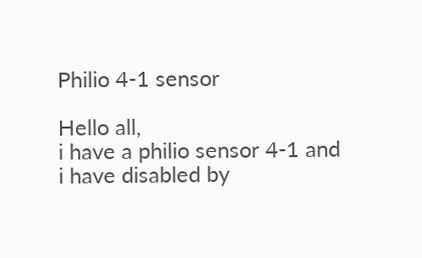Philio 4-1 sensor

Hello all,
i have a philio sensor 4-1 and i have disabled by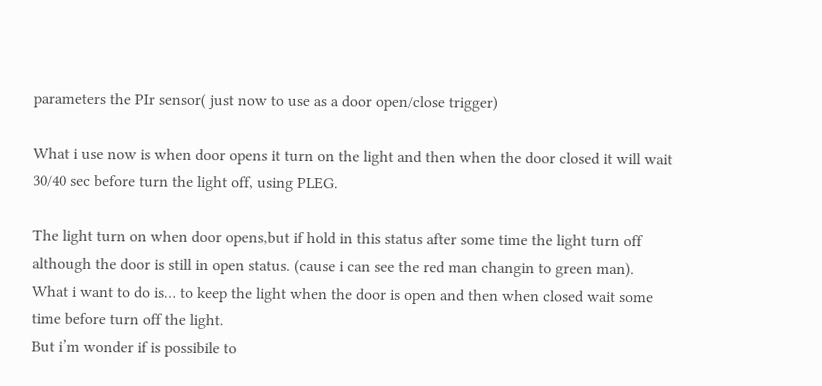parameters the PIr sensor( just now to use as a door open/close trigger)

What i use now is when door opens it turn on the light and then when the door closed it will wait 30/40 sec before turn the light off, using PLEG.

The light turn on when door opens,but if hold in this status after some time the light turn off although the door is still in open status. (cause i can see the red man changin to green man).
What i want to do is… to keep the light when the door is open and then when closed wait some time before turn off the light.
But i’m wonder if is possibile to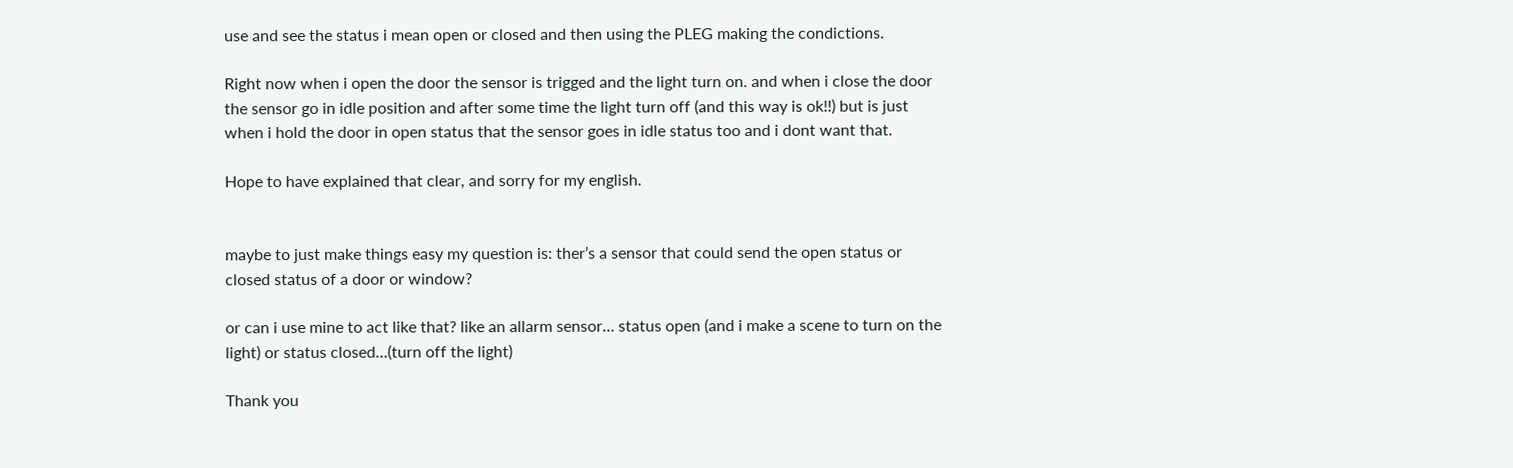use and see the status i mean open or closed and then using the PLEG making the condictions.

Right now when i open the door the sensor is trigged and the light turn on. and when i close the door the sensor go in idle position and after some time the light turn off (and this way is ok!!) but is just when i hold the door in open status that the sensor goes in idle status too and i dont want that.

Hope to have explained that clear, and sorry for my english.


maybe to just make things easy my question is: ther’s a sensor that could send the open status or closed status of a door or window?

or can i use mine to act like that? like an allarm sensor… status open (and i make a scene to turn on the light) or status closed…(turn off the light)

Thank you